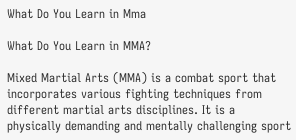What Do You Learn in Mma

What Do You Learn in MMA?

Mixed Martial Arts (MMA) is a combat sport that incorporates various fighting techniques from different martial arts disciplines. It is a physically demanding and mentally challenging sport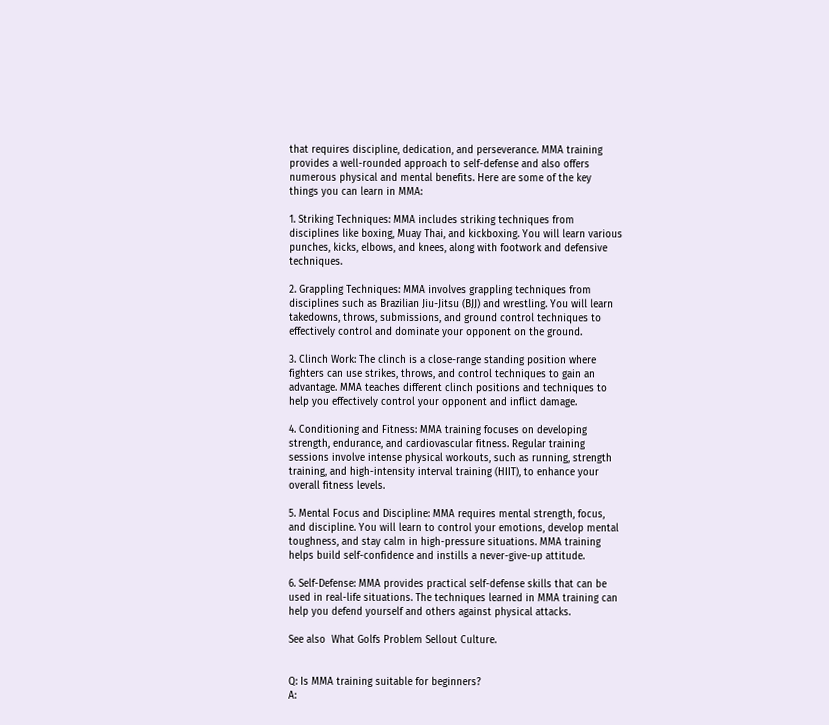that requires discipline, dedication, and perseverance. MMA training provides a well-rounded approach to self-defense and also offers numerous physical and mental benefits. Here are some of the key things you can learn in MMA:

1. Striking Techniques: MMA includes striking techniques from disciplines like boxing, Muay Thai, and kickboxing. You will learn various punches, kicks, elbows, and knees, along with footwork and defensive techniques.

2. Grappling Techniques: MMA involves grappling techniques from disciplines such as Brazilian Jiu-Jitsu (BJJ) and wrestling. You will learn takedowns, throws, submissions, and ground control techniques to effectively control and dominate your opponent on the ground.

3. Clinch Work: The clinch is a close-range standing position where fighters can use strikes, throws, and control techniques to gain an advantage. MMA teaches different clinch positions and techniques to help you effectively control your opponent and inflict damage.

4. Conditioning and Fitness: MMA training focuses on developing strength, endurance, and cardiovascular fitness. Regular training sessions involve intense physical workouts, such as running, strength training, and high-intensity interval training (HIIT), to enhance your overall fitness levels.

5. Mental Focus and Discipline: MMA requires mental strength, focus, and discipline. You will learn to control your emotions, develop mental toughness, and stay calm in high-pressure situations. MMA training helps build self-confidence and instills a never-give-up attitude.

6. Self-Defense: MMA provides practical self-defense skills that can be used in real-life situations. The techniques learned in MMA training can help you defend yourself and others against physical attacks.

See also  What Golfs Problem Sellout Culture.


Q: Is MMA training suitable for beginners?
A: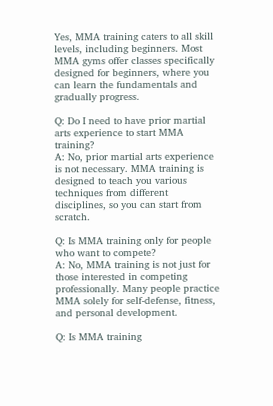Yes, MMA training caters to all skill levels, including beginners. Most MMA gyms offer classes specifically designed for beginners, where you can learn the fundamentals and gradually progress.

Q: Do I need to have prior martial arts experience to start MMA training?
A: No, prior martial arts experience is not necessary. MMA training is designed to teach you various techniques from different disciplines, so you can start from scratch.

Q: Is MMA training only for people who want to compete?
A: No, MMA training is not just for those interested in competing professionally. Many people practice MMA solely for self-defense, fitness, and personal development.

Q: Is MMA training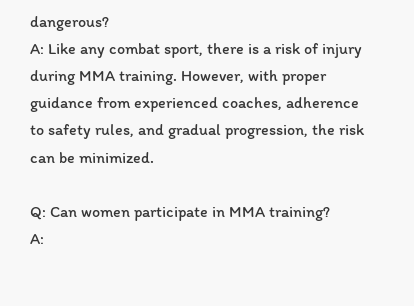dangerous?
A: Like any combat sport, there is a risk of injury during MMA training. However, with proper guidance from experienced coaches, adherence to safety rules, and gradual progression, the risk can be minimized.

Q: Can women participate in MMA training?
A: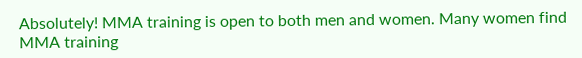Absolutely! MMA training is open to both men and women. Many women find MMA training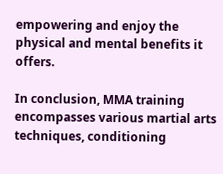empowering and enjoy the physical and mental benefits it offers.

In conclusion, MMA training encompasses various martial arts techniques, conditioning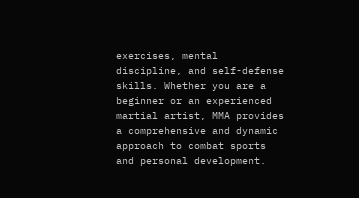exercises, mental discipline, and self-defense skills. Whether you are a beginner or an experienced martial artist, MMA provides a comprehensive and dynamic approach to combat sports and personal development.